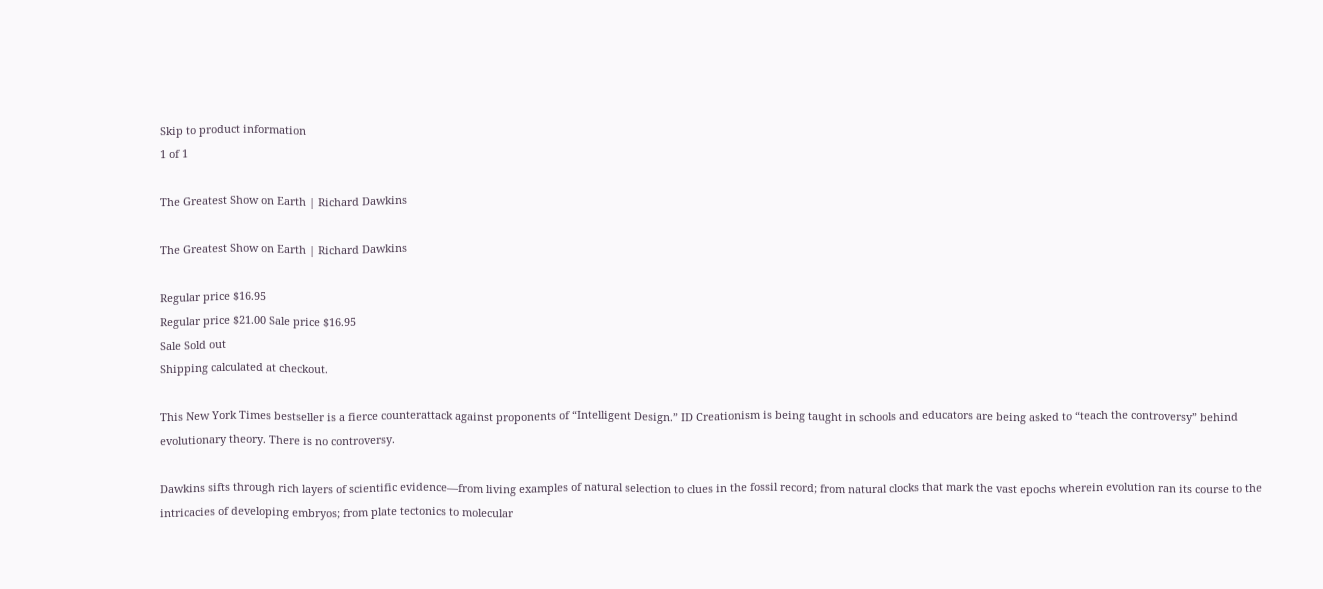Skip to product information
1 of 1

The Greatest Show on Earth | Richard Dawkins

The Greatest Show on Earth | Richard Dawkins

Regular price $16.95
Regular price $21.00 Sale price $16.95
Sale Sold out
Shipping calculated at checkout.

This New York Times bestseller is a fierce counterattack against proponents of “Intelligent Design.” ID Creationism is being taught in schools and educators are being asked to “teach the controversy” behind evolutionary theory. There is no controversy.

Dawkins sifts through rich layers of scientific evidence—from living examples of natural selection to clues in the fossil record; from natural clocks that mark the vast epochs wherein evolution ran its course to the intricacies of developing embryos; from plate tectonics to molecular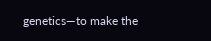genetics—to make the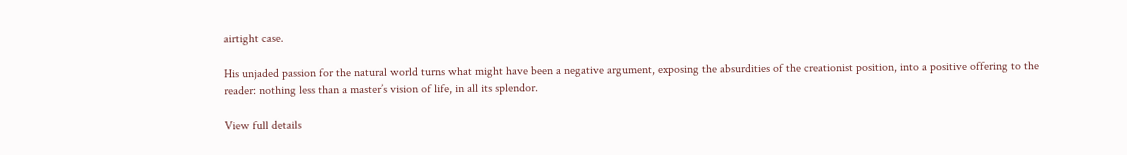airtight case.

His unjaded passion for the natural world turns what might have been a negative argument, exposing the absurdities of the creationist position, into a positive offering to the reader: nothing less than a master’s vision of life, in all its splendor.

View full details